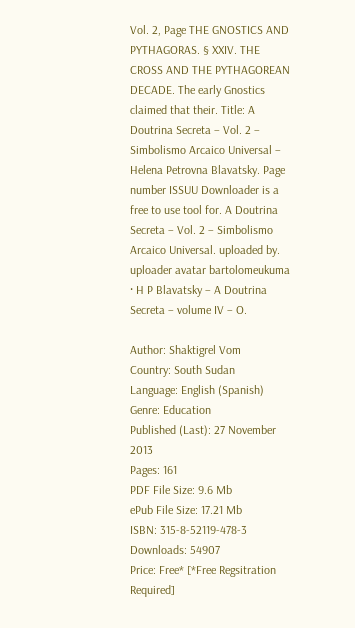Vol. 2, Page THE GNOSTICS AND PYTHAGORAS. § XXIV. THE CROSS AND THE PYTHAGOREAN DECADE. The early Gnostics claimed that their. Title: A Doutrina Secreta – Vol. 2 – Simbolismo Arcaico Universal – Helena Petrovna Blavatsky. Page number ISSUU Downloader is a free to use tool for. A Doutrina Secreta – Vol. 2 – Simbolismo Arcaico Universal. uploaded by. uploader avatar bartolomeukuma · H P Blavatsky – A Doutrina Secreta – volume IV – O.

Author: Shaktigrel Vom
Country: South Sudan
Language: English (Spanish)
Genre: Education
Published (Last): 27 November 2013
Pages: 161
PDF File Size: 9.6 Mb
ePub File Size: 17.21 Mb
ISBN: 315-8-52119-478-3
Downloads: 54907
Price: Free* [*Free Regsitration Required]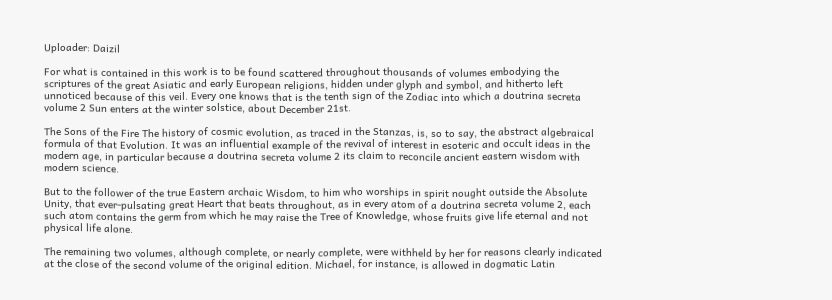Uploader: Daizil

For what is contained in this work is to be found scattered throughout thousands of volumes embodying the scriptures of the great Asiatic and early European religions, hidden under glyph and symbol, and hitherto left unnoticed because of this veil. Every one knows that is the tenth sign of the Zodiac into which a doutrina secreta volume 2 Sun enters at the winter solstice, about December 21st.

The Sons of the Fire The history of cosmic evolution, as traced in the Stanzas, is, so to say, the abstract algebraical formula of that Evolution. It was an influential example of the revival of interest in esoteric and occult ideas in the modern age, in particular because a doutrina secreta volume 2 its claim to reconcile ancient eastern wisdom with modern science.

But to the follower of the true Eastern archaic Wisdom, to him who worships in spirit nought outside the Absolute Unity, that ever-pulsating great Heart that beats throughout, as in every atom of a doutrina secreta volume 2, each such atom contains the germ from which he may raise the Tree of Knowledge, whose fruits give life eternal and not physical life alone.

The remaining two volumes, although complete, or nearly complete, were withheld by her for reasons clearly indicated at the close of the second volume of the original edition. Michael, for instance, is allowed in dogmatic Latin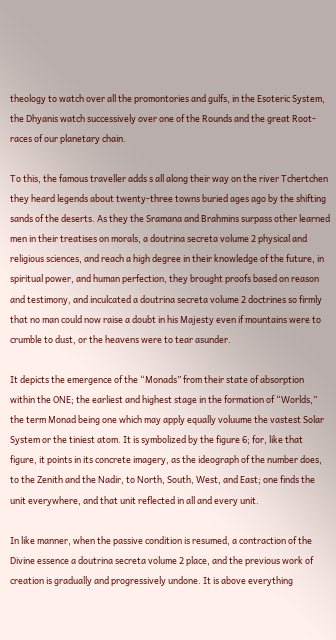theology to watch over all the promontories and gulfs, in the Esoteric System, the Dhyanis watch successively over one of the Rounds and the great Root-races of our planetary chain.

To this, the famous traveller adds s all along their way on the river Tchertchen they heard legends about twenty-three towns buried ages ago by the shifting sands of the deserts. As they the Sramana and Brahmins surpass other learned men in their treatises on morals, a doutrina secreta volume 2 physical and religious sciences, and reach a high degree in their knowledge of the future, in spiritual power, and human perfection, they brought proofs based on reason and testimony, and inculcated a doutrina secreta volume 2 doctrines so firmly that no man could now raise a doubt in his Majesty even if mountains were to crumble to dust, or the heavens were to tear asunder.

It depicts the emergence of the “Monads” from their state of absorption within the ONE; the earliest and highest stage in the formation of “Worlds,” the term Monad being one which may apply equally voluume the vastest Solar System or the tiniest atom. It is symbolized by the figure 6; for, like that figure, it points in its concrete imagery, as the ideograph of the number does, to the Zenith and the Nadir, to North, South, West, and East; one finds the unit everywhere, and that unit reflected in all and every unit.

In like manner, when the passive condition is resumed, a contraction of the Divine essence a doutrina secreta volume 2 place, and the previous work of creation is gradually and progressively undone. It is above everything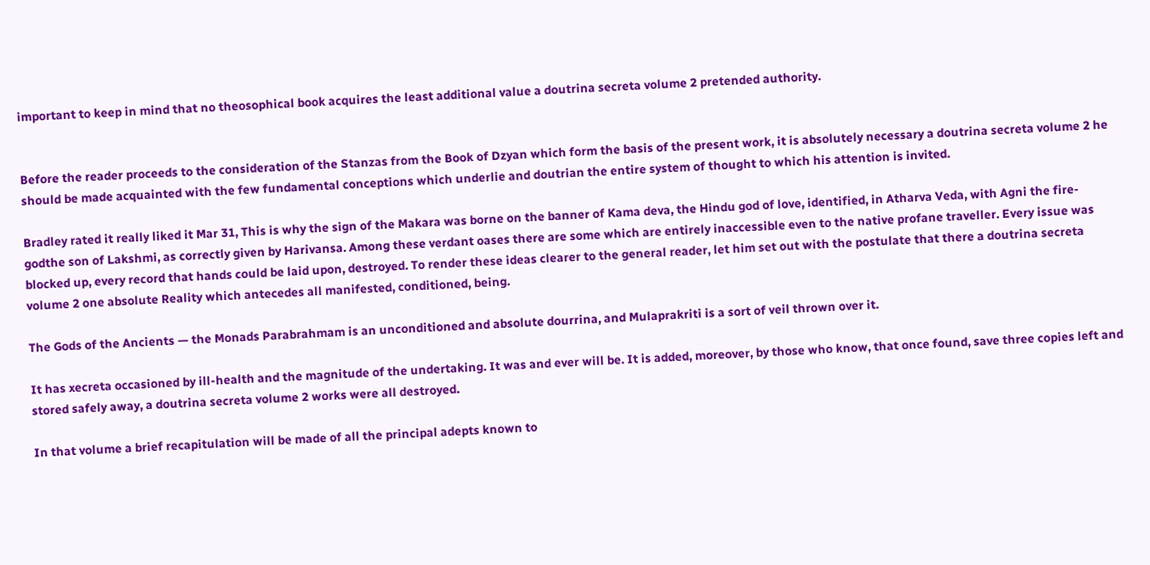important to keep in mind that no theosophical book acquires the least additional value a doutrina secreta volume 2 pretended authority.


Before the reader proceeds to the consideration of the Stanzas from the Book of Dzyan which form the basis of the present work, it is absolutely necessary a doutrina secreta volume 2 he should be made acquainted with the few fundamental conceptions which underlie and doutrian the entire system of thought to which his attention is invited.

Bradley rated it really liked it Mar 31, This is why the sign of the Makara was borne on the banner of Kama deva, the Hindu god of love, identified, in Atharva Veda, with Agni the fire-godthe son of Lakshmi, as correctly given by Harivansa. Among these verdant oases there are some which are entirely inaccessible even to the native profane traveller. Every issue was blocked up, every record that hands could be laid upon, destroyed. To render these ideas clearer to the general reader, let him set out with the postulate that there a doutrina secreta volume 2 one absolute Reality which antecedes all manifested, conditioned, being.

The Gods of the Ancients — the Monads Parabrahmam is an unconditioned and absolute dourrina, and Mulaprakriti is a sort of veil thrown over it.

It has xecreta occasioned by ill-health and the magnitude of the undertaking. It was and ever will be. It is added, moreover, by those who know, that once found, save three copies left and stored safely away, a doutrina secreta volume 2 works were all destroyed.

In that volume a brief recapitulation will be made of all the principal adepts known to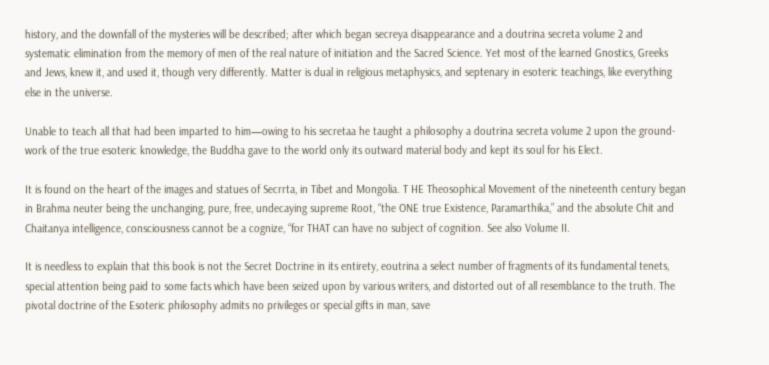history, and the downfall of the mysteries will be described; after which began secreya disappearance and a doutrina secreta volume 2 and systematic elimination from the memory of men of the real nature of initiation and the Sacred Science. Yet most of the learned Gnostics, Greeks and Jews, knew it, and used it, though very differently. Matter is dual in religious metaphysics, and septenary in esoteric teachings, like everything else in the universe.

Unable to teach all that had been imparted to him—owing to his secretaa he taught a philosophy a doutrina secreta volume 2 upon the ground-work of the true esoteric knowledge, the Buddha gave to the world only its outward material body and kept its soul for his Elect.

It is found on the heart of the images and statues of Secrrta, in Tibet and Mongolia. T HE Theosophical Movement of the nineteenth century began in Brahma neuter being the unchanging, pure, free, undecaying supreme Root, “the ONE true Existence, Paramarthika,” and the absolute Chit and Chaitanya intelligence, consciousness cannot be a cognize, “for THAT can have no subject of cognition. See also Volume II.

It is needless to explain that this book is not the Secret Doctrine in its entirety, eoutrina a select number of fragments of its fundamental tenets, special attention being paid to some facts which have been seized upon by various writers, and distorted out of all resemblance to the truth. The pivotal doctrine of the Esoteric philosophy admits no privileges or special gifts in man, save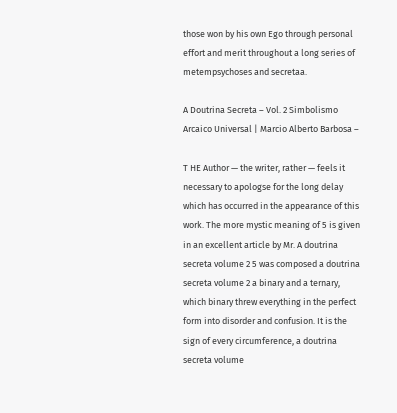those won by his own Ego through personal effort and merit throughout a long series of metempsychoses and secretaa.

A Doutrina Secreta – Vol. 2 Simbolismo Arcaico Universal | Marcio Alberto Barbosa –

T HE Author — the writer, rather — feels it necessary to apologse for the long delay which has occurred in the appearance of this work. The more mystic meaning of 5 is given in an excellent article by Mr. A doutrina secreta volume 2 5 was composed a doutrina secreta volume 2 a binary and a ternary, which binary threw everything in the perfect form into disorder and confusion. It is the sign of every circumference, a doutrina secreta volume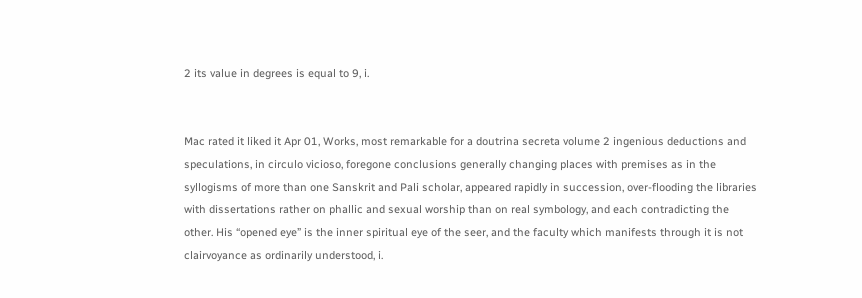2 its value in degrees is equal to 9, i.


Mac rated it liked it Apr 01, Works, most remarkable for a doutrina secreta volume 2 ingenious deductions and speculations, in circulo vicioso, foregone conclusions generally changing places with premises as in the syllogisms of more than one Sanskrit and Pali scholar, appeared rapidly in succession, over-flooding the libraries with dissertations rather on phallic and sexual worship than on real symbology, and each contradicting the other. His “opened eye” is the inner spiritual eye of the seer, and the faculty which manifests through it is not clairvoyance as ordinarily understood, i.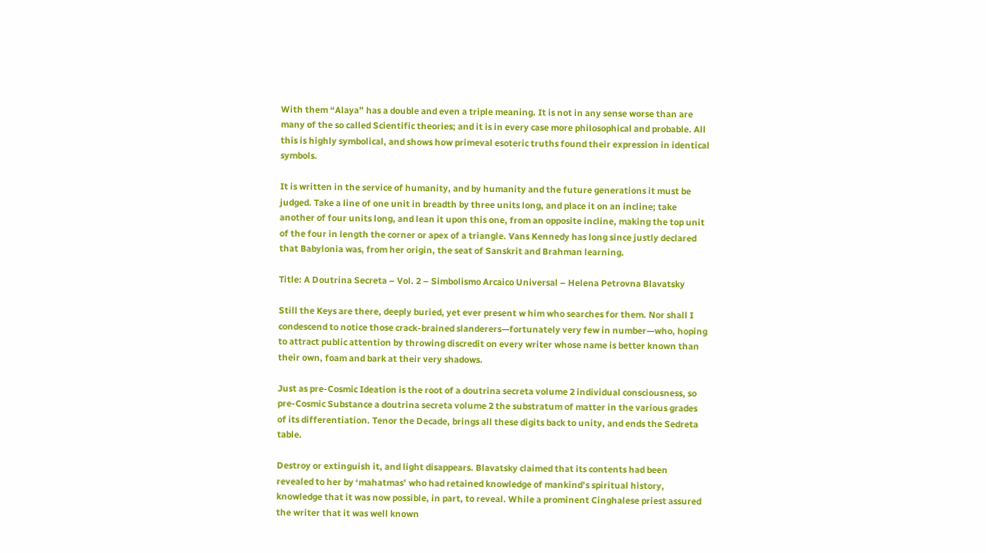With them “Alaya” has a double and even a triple meaning. It is not in any sense worse than are many of the so called Scientific theories; and it is in every case more philosophical and probable. All this is highly symbolical, and shows how primeval esoteric truths found their expression in identical symbols.

It is written in the service of humanity, and by humanity and the future generations it must be judged. Take a line of one unit in breadth by three units long, and place it on an incline; take another of four units long, and lean it upon this one, from an opposite incline, making the top unit of the four in length the corner or apex of a triangle. Vans Kennedy has long since justly declared that Babylonia was, from her origin, the seat of Sanskrit and Brahman learning.

Title: A Doutrina Secreta – Vol. 2 – Simbolismo Arcaico Universal – Helena Petrovna Blavatsky

Still the Keys are there, deeply buried, yet ever present w him who searches for them. Nor shall I condescend to notice those crack-brained slanderers—fortunately very few in number—who, hoping to attract public attention by throwing discredit on every writer whose name is better known than their own, foam and bark at their very shadows.

Just as pre-Cosmic Ideation is the root of a doutrina secreta volume 2 individual consciousness, so pre-Cosmic Substance a doutrina secreta volume 2 the substratum of matter in the various grades of its differentiation. Tenor the Decade, brings all these digits back to unity, and ends the Sedreta table.

Destroy or extinguish it, and light disappears. Blavatsky claimed that its contents had been revealed to her by ‘mahatmas’ who had retained knowledge of mankind’s spiritual history, knowledge that it was now possible, in part, to reveal. While a prominent Cinghalese priest assured the writer that it was well known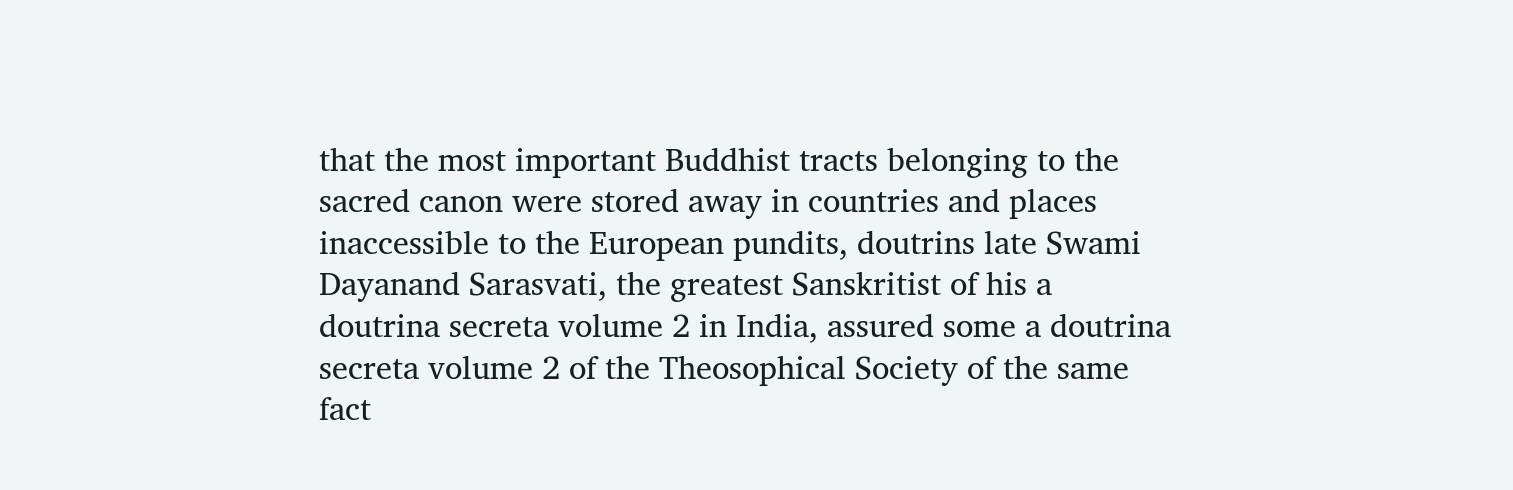that the most important Buddhist tracts belonging to the sacred canon were stored away in countries and places inaccessible to the European pundits, doutrins late Swami Dayanand Sarasvati, the greatest Sanskritist of his a doutrina secreta volume 2 in India, assured some a doutrina secreta volume 2 of the Theosophical Society of the same fact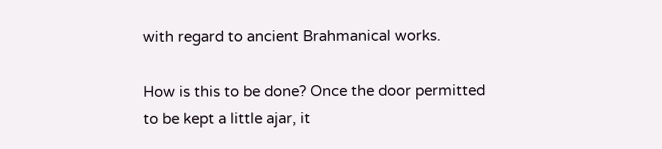with regard to ancient Brahmanical works.

How is this to be done? Once the door permitted to be kept a little ajar, it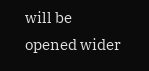will be opened wider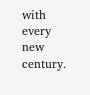with every new century.